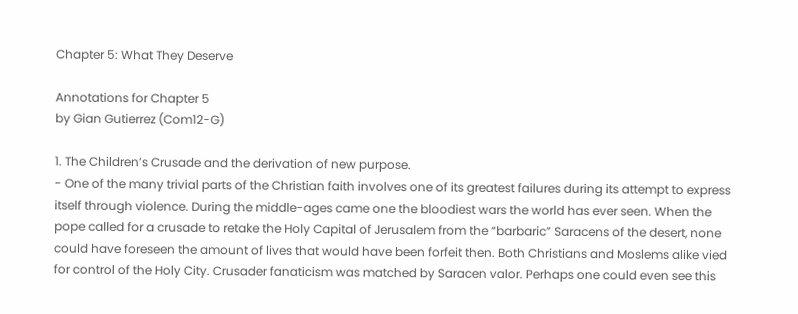Chapter 5: What They Deserve

Annotations for Chapter 5
by Gian Gutierrez (Com12-G)

1. The Children’s Crusade and the derivation of new purpose.
- One of the many trivial parts of the Christian faith involves one of its greatest failures during its attempt to express itself through violence. During the middle-ages came one the bloodiest wars the world has ever seen. When the pope called for a crusade to retake the Holy Capital of Jerusalem from the “barbaric” Saracens of the desert, none could have foreseen the amount of lives that would have been forfeit then. Both Christians and Moslems alike vied for control of the Holy City. Crusader fanaticism was matched by Saracen valor. Perhaps one could even see this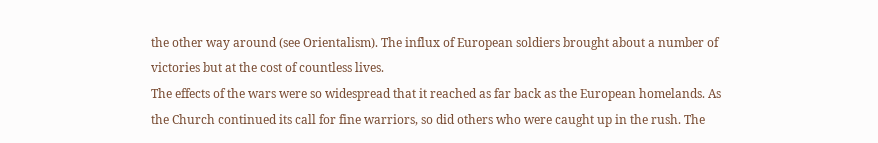the other way around (see Orientalism). The influx of European soldiers brought about a number of victories but at the cost of countless lives.
The effects of the wars were so widespread that it reached as far back as the European homelands. As the Church continued its call for fine warriors, so did others who were caught up in the rush. The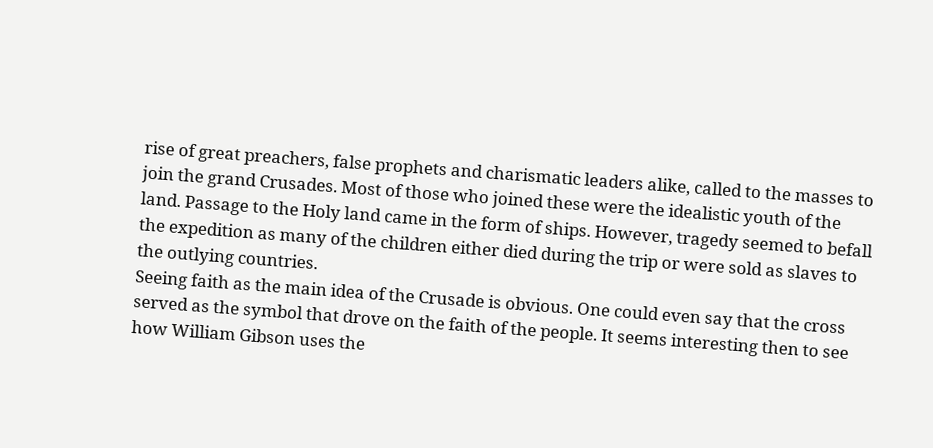rise of great preachers, false prophets and charismatic leaders alike, called to the masses to join the grand Crusades. Most of those who joined these were the idealistic youth of the land. Passage to the Holy land came in the form of ships. However, tragedy seemed to befall the expedition as many of the children either died during the trip or were sold as slaves to the outlying countries.
Seeing faith as the main idea of the Crusade is obvious. One could even say that the cross served as the symbol that drove on the faith of the people. It seems interesting then to see how William Gibson uses the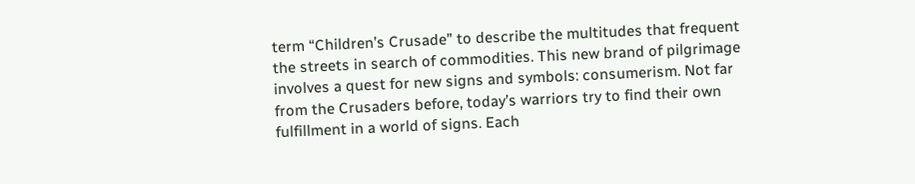term “Children’s Crusade” to describe the multitudes that frequent the streets in search of commodities. This new brand of pilgrimage involves a quest for new signs and symbols: consumerism. Not far from the Crusaders before, today’s warriors try to find their own fulfillment in a world of signs. Each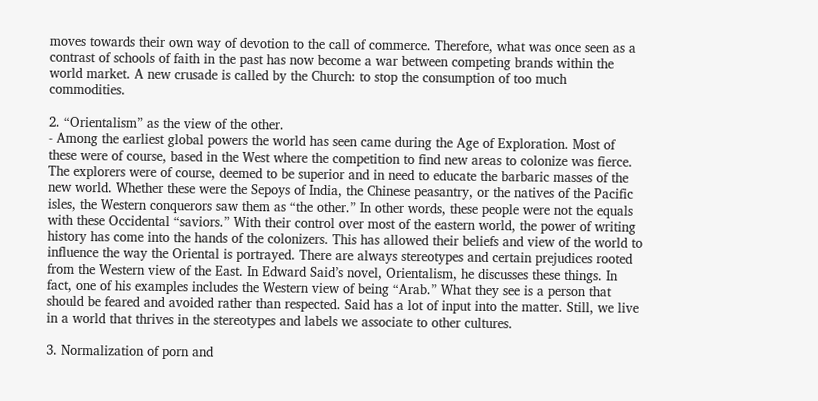moves towards their own way of devotion to the call of commerce. Therefore, what was once seen as a contrast of schools of faith in the past has now become a war between competing brands within the world market. A new crusade is called by the Church: to stop the consumption of too much commodities.

2. “Orientalism” as the view of the other.
- Among the earliest global powers the world has seen came during the Age of Exploration. Most of these were of course, based in the West where the competition to find new areas to colonize was fierce. The explorers were of course, deemed to be superior and in need to educate the barbaric masses of the new world. Whether these were the Sepoys of India, the Chinese peasantry, or the natives of the Pacific isles, the Western conquerors saw them as “the other.” In other words, these people were not the equals with these Occidental “saviors.” With their control over most of the eastern world, the power of writing history has come into the hands of the colonizers. This has allowed their beliefs and view of the world to influence the way the Oriental is portrayed. There are always stereotypes and certain prejudices rooted from the Western view of the East. In Edward Said’s novel, Orientalism, he discusses these things. In fact, one of his examples includes the Western view of being “Arab.” What they see is a person that should be feared and avoided rather than respected. Said has a lot of input into the matter. Still, we live in a world that thrives in the stereotypes and labels we associate to other cultures.

3. Normalization of porn and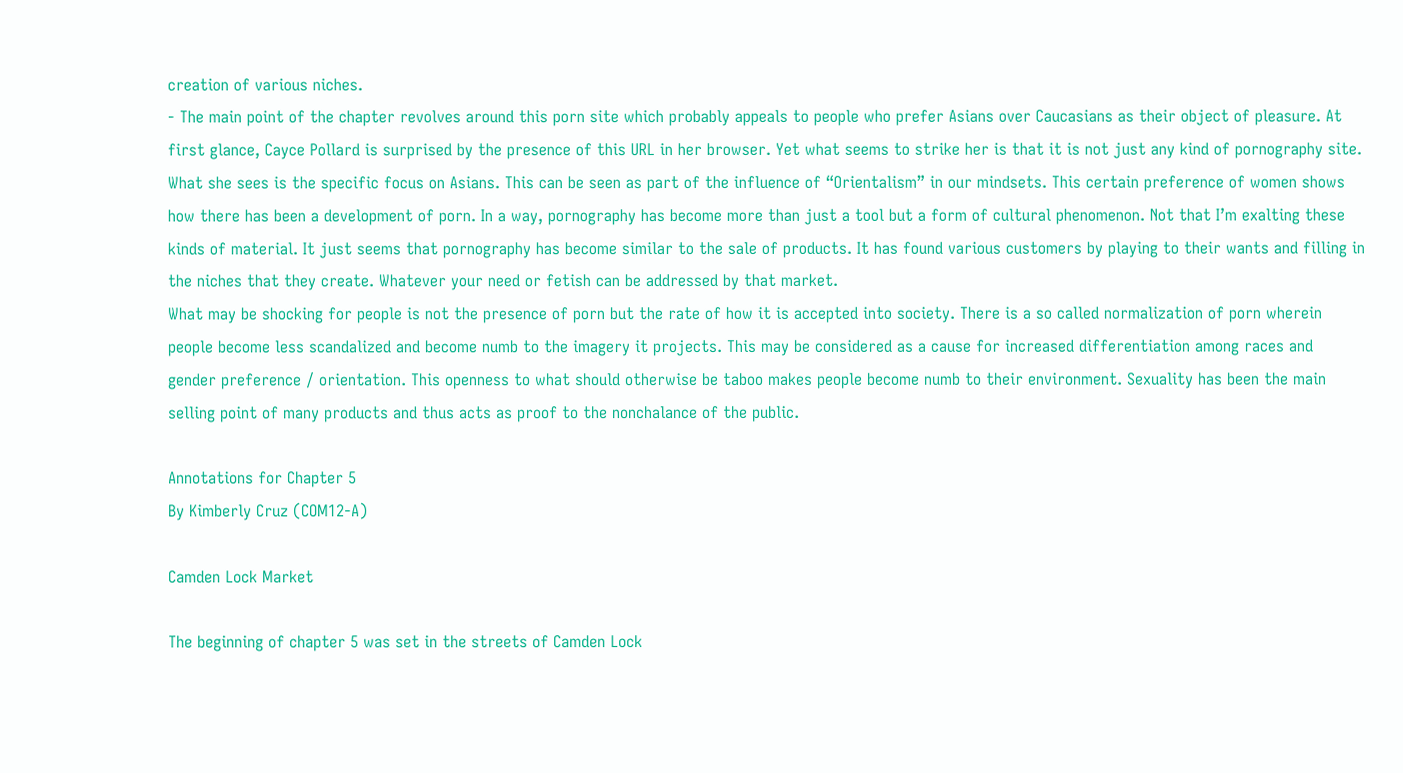creation of various niches.
- The main point of the chapter revolves around this porn site which probably appeals to people who prefer Asians over Caucasians as their object of pleasure. At first glance, Cayce Pollard is surprised by the presence of this URL in her browser. Yet what seems to strike her is that it is not just any kind of pornography site. What she sees is the specific focus on Asians. This can be seen as part of the influence of “Orientalism” in our mindsets. This certain preference of women shows how there has been a development of porn. In a way, pornography has become more than just a tool but a form of cultural phenomenon. Not that I’m exalting these kinds of material. It just seems that pornography has become similar to the sale of products. It has found various customers by playing to their wants and filling in the niches that they create. Whatever your need or fetish can be addressed by that market.
What may be shocking for people is not the presence of porn but the rate of how it is accepted into society. There is a so called normalization of porn wherein people become less scandalized and become numb to the imagery it projects. This may be considered as a cause for increased differentiation among races and gender preference / orientation. This openness to what should otherwise be taboo makes people become numb to their environment. Sexuality has been the main selling point of many products and thus acts as proof to the nonchalance of the public.

Annotations for Chapter 5
By Kimberly Cruz (COM12-A)

Camden Lock Market

The beginning of chapter 5 was set in the streets of Camden Lock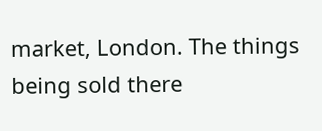market, London. The things being sold there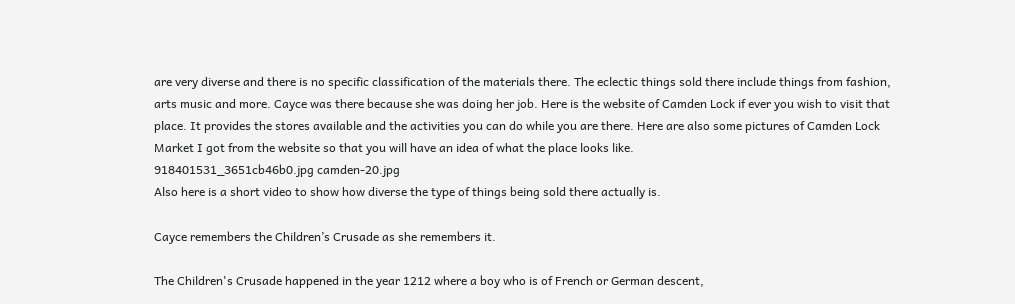are very diverse and there is no specific classification of the materials there. The eclectic things sold there include things from fashion, arts music and more. Cayce was there because she was doing her job. Here is the website of Camden Lock if ever you wish to visit that place. It provides the stores available and the activities you can do while you are there. Here are also some pictures of Camden Lock Market I got from the website so that you will have an idea of what the place looks like.
918401531_3651cb46b0.jpg camden-20.jpg
Also here is a short video to show how diverse the type of things being sold there actually is.

Cayce remembers the Children’s Crusade as she remembers it.

The Children's Crusade happened in the year 1212 where a boy who is of French or German descent,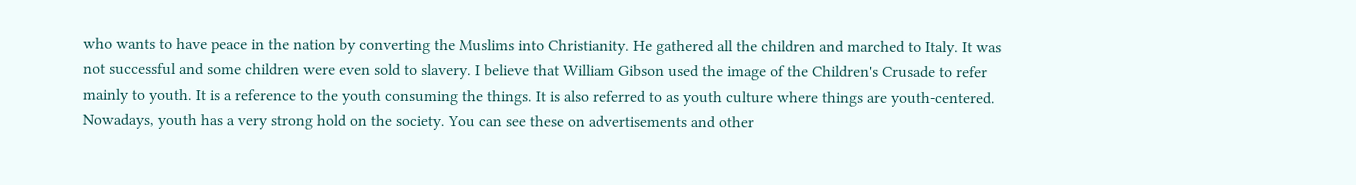who wants to have peace in the nation by converting the Muslims into Christianity. He gathered all the children and marched to Italy. It was not successful and some children were even sold to slavery. I believe that William Gibson used the image of the Children's Crusade to refer mainly to youth. It is a reference to the youth consuming the things. It is also referred to as youth culture where things are youth-centered. Nowadays, youth has a very strong hold on the society. You can see these on advertisements and other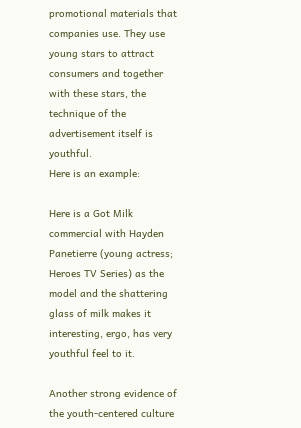promotional materials that companies use. They use young stars to attract consumers and together with these stars, the technique of the advertisement itself is youthful.
Here is an example:

Here is a Got Milk commercial with Hayden Panetierre (young actress; Heroes TV Series) as the model and the shattering glass of milk makes it interesting, ergo, has very youthful feel to it.

Another strong evidence of the youth-centered culture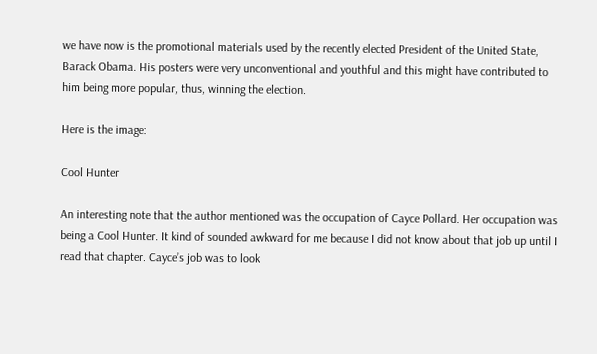we have now is the promotional materials used by the recently elected President of the United State, Barack Obama. His posters were very unconventional and youthful and this might have contributed to him being more popular, thus, winning the election.

Here is the image:

Cool Hunter

An interesting note that the author mentioned was the occupation of Cayce Pollard. Her occupation was being a Cool Hunter. It kind of sounded awkward for me because I did not know about that job up until I read that chapter. Cayce’s job was to look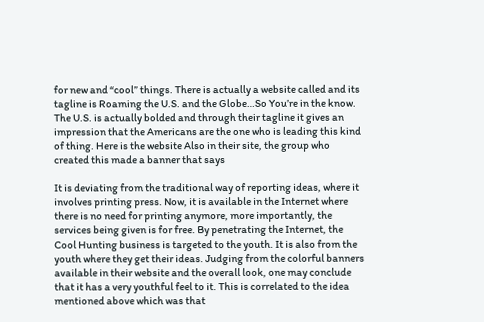for new and “cool” things. There is actually a website called and its tagline is Roaming the U.S. and the Globe…So You’re in the know. The U.S. is actually bolded and through their tagline it gives an impression that the Americans are the one who is leading this kind of thing. Here is the website Also in their site, the group who created this made a banner that says

It is deviating from the traditional way of reporting ideas, where it involves printing press. Now, it is available in the Internet where there is no need for printing anymore, more importantly, the services being given is for free. By penetrating the Internet, the Cool Hunting business is targeted to the youth. It is also from the youth where they get their ideas. Judging from the colorful banners available in their website and the overall look, one may conclude that it has a very youthful feel to it. This is correlated to the idea mentioned above which was that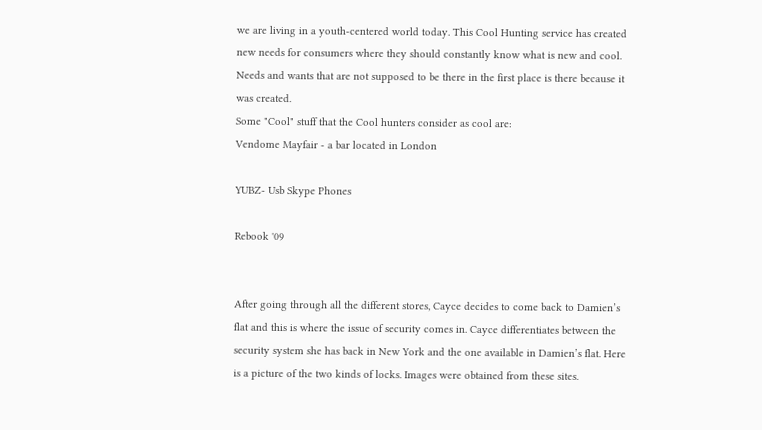we are living in a youth-centered world today. This Cool Hunting service has created new needs for consumers where they should constantly know what is new and cool. Needs and wants that are not supposed to be there in the first place is there because it was created.
Some "Cool" stuff that the Cool hunters consider as cool are:
Vendome Mayfair - a bar located in London

YUBZ- Usb Skype Phones

Rebook '09


After going through all the different stores, Cayce decides to come back to Damien’s flat and this is where the issue of security comes in. Cayce differentiates between the security system she has back in New York and the one available in Damien’s flat. Here is a picture of the two kinds of locks. Images were obtained from these sites.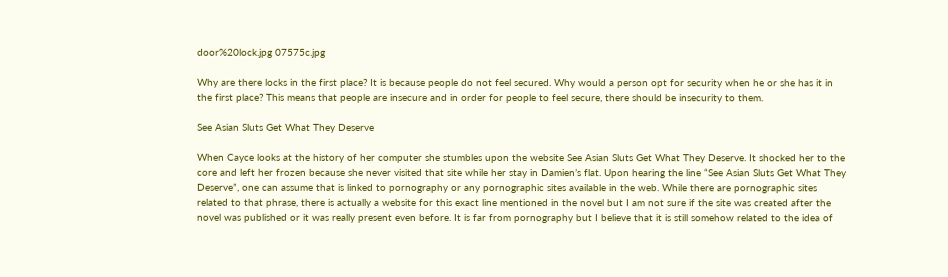door%20lock.jpg 07575c.jpg

Why are there locks in the first place? It is because people do not feel secured. Why would a person opt for security when he or she has it in the first place? This means that people are insecure and in order for people to feel secure, there should be insecurity to them.

See Asian Sluts Get What They Deserve

When Cayce looks at the history of her computer she stumbles upon the website See Asian Sluts Get What They Deserve. It shocked her to the core and left her frozen because she never visited that site while her stay in Damien’s flat. Upon hearing the line “See Asian Sluts Get What They Deserve”, one can assume that is linked to pornography or any pornographic sites available in the web. While there are pornographic sites related to that phrase, there is actually a website for this exact line mentioned in the novel but I am not sure if the site was created after the novel was published or it was really present even before. It is far from pornography but I believe that it is still somehow related to the idea of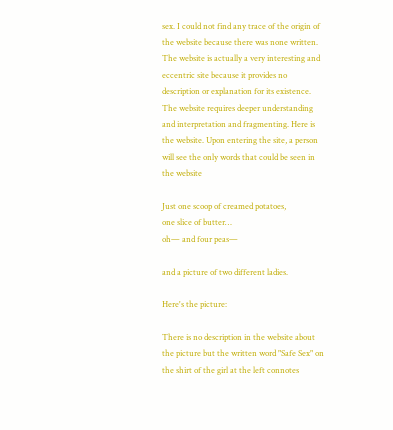sex. I could not find any trace of the origin of the website because there was none written. The website is actually a very interesting and eccentric site because it provides no description or explanation for its existence. The website requires deeper understanding and interpretation and fragmenting. Here is the website. Upon entering the site, a person will see the only words that could be seen in the website

Just one scoop of creamed potatoes,
one slice of butter…
oh— and four peas—

and a picture of two different ladies.

Here's the picture:

There is no description in the website about the picture but the written word "Safe Sex" on the shirt of the girl at the left connotes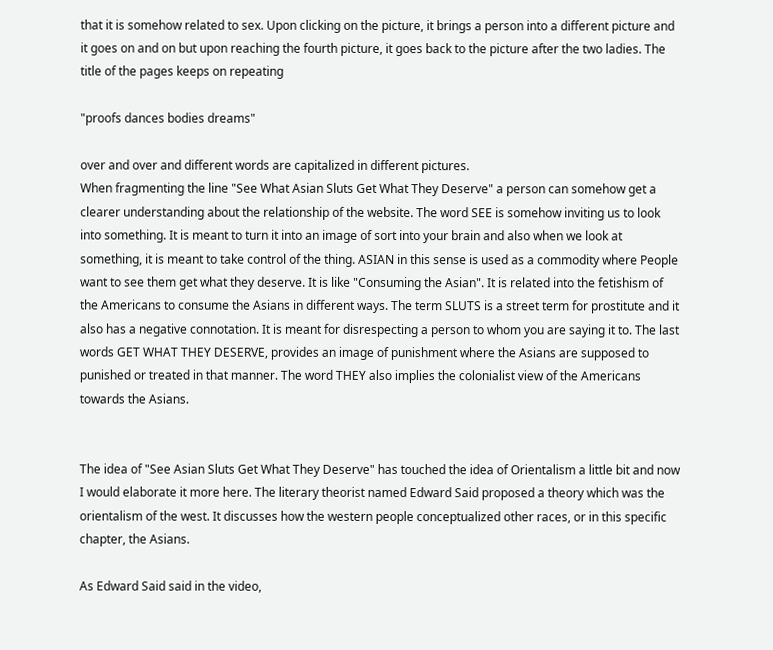that it is somehow related to sex. Upon clicking on the picture, it brings a person into a different picture and it goes on and on but upon reaching the fourth picture, it goes back to the picture after the two ladies. The title of the pages keeps on repeating

"proofs dances bodies dreams"

over and over and different words are capitalized in different pictures.
When fragmenting the line "See What Asian Sluts Get What They Deserve" a person can somehow get a clearer understanding about the relationship of the website. The word SEE is somehow inviting us to look into something. It is meant to turn it into an image of sort into your brain and also when we look at something, it is meant to take control of the thing. ASIAN in this sense is used as a commodity where People want to see them get what they deserve. It is like "Consuming the Asian". It is related into the fetishism of the Americans to consume the Asians in different ways. The term SLUTS is a street term for prostitute and it also has a negative connotation. It is meant for disrespecting a person to whom you are saying it to. The last words GET WHAT THEY DESERVE, provides an image of punishment where the Asians are supposed to punished or treated in that manner. The word THEY also implies the colonialist view of the Americans towards the Asians.


The idea of "See Asian Sluts Get What They Deserve" has touched the idea of Orientalism a little bit and now I would elaborate it more here. The literary theorist named Edward Said proposed a theory which was the orientalism of the west. It discusses how the western people conceptualized other races, or in this specific chapter, the Asians.

As Edward Said said in the video,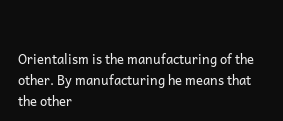Orientalism is the manufacturing of the other. By manufacturing he means that the other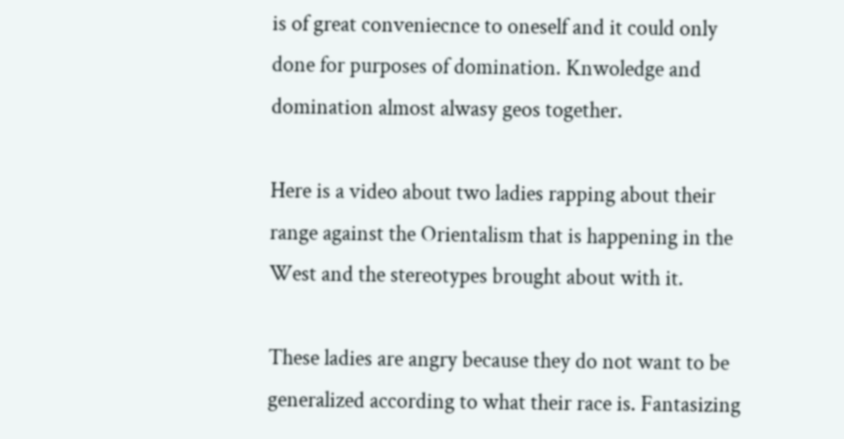is of great conveniecnce to oneself and it could only done for purposes of domination. Knwoledge and domination almost alwasy geos together.

Here is a video about two ladies rapping about their range against the Orientalism that is happening in the West and the stereotypes brought about with it.

These ladies are angry because they do not want to be generalized according to what their race is. Fantasizing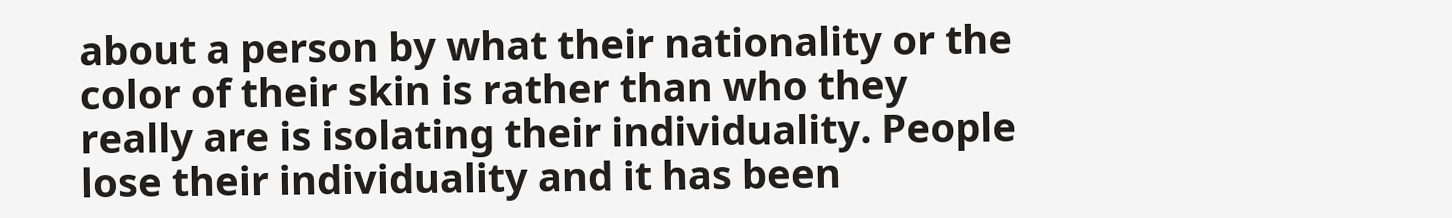about a person by what their nationality or the color of their skin is rather than who they really are is isolating their individuality. People lose their individuality and it has been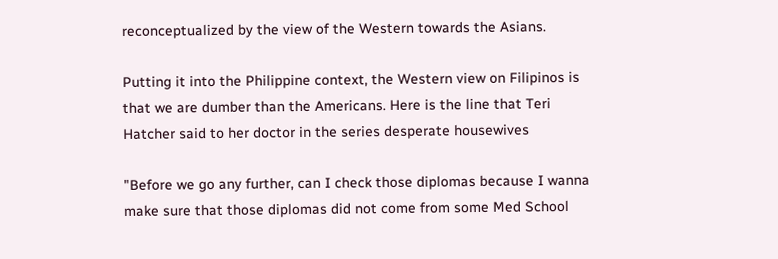reconceptualized by the view of the Western towards the Asians.

Putting it into the Philippine context, the Western view on Filipinos is that we are dumber than the Americans. Here is the line that Teri Hatcher said to her doctor in the series desperate housewives

"Before we go any further, can I check those diplomas because I wanna make sure that those diplomas did not come from some Med School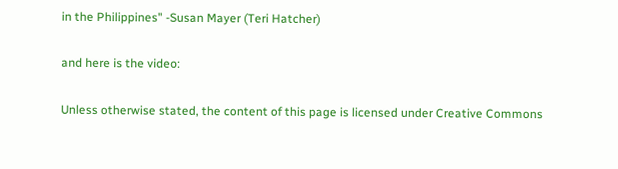in the Philippines" -Susan Mayer (Teri Hatcher)

and here is the video:

Unless otherwise stated, the content of this page is licensed under Creative Commons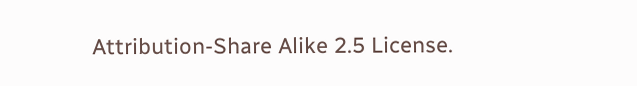Attribution-Share Alike 2.5 License.